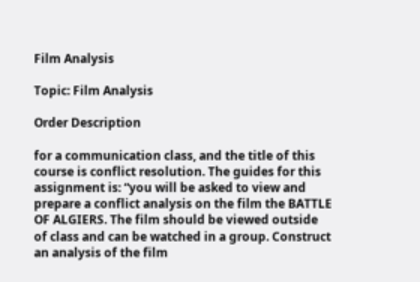Film Analysis

Topic: Film Analysis

Order Description

for a communication class, and the title of this course is conflict resolution. The guides for this assignment is: “you will be asked to view and prepare a conflict analysis on the film the BATTLE OF ALGIERS. The film should be viewed outside of class and can be watched in a group. Construct an analysis of the film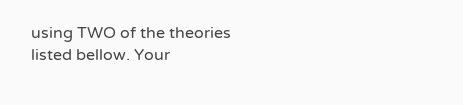using TWO of the theories listed bellow. Your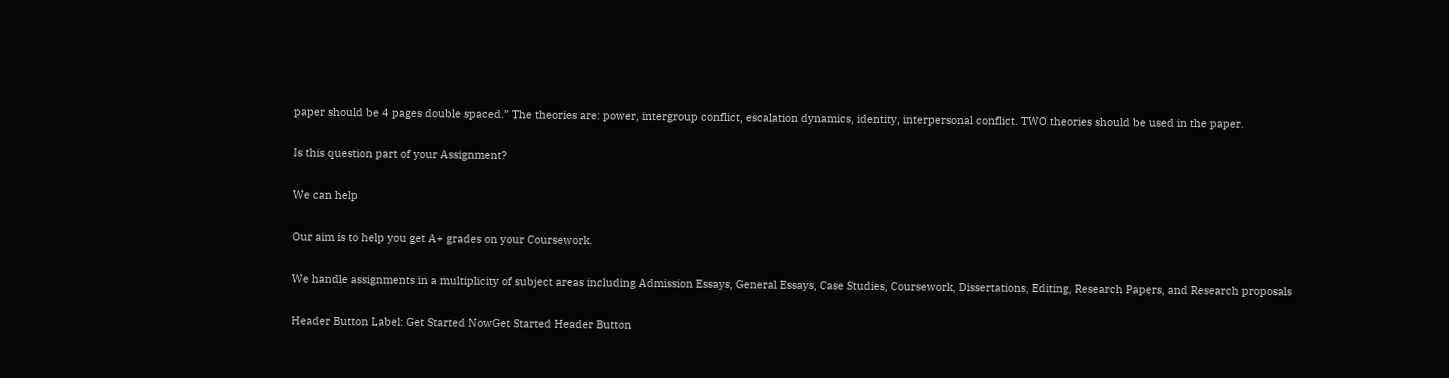paper should be 4 pages double spaced.” The theories are: power, intergroup conflict, escalation dynamics, identity, interpersonal conflict. TWO theories should be used in the paper.

Is this question part of your Assignment?

We can help

Our aim is to help you get A+ grades on your Coursework.

We handle assignments in a multiplicity of subject areas including Admission Essays, General Essays, Case Studies, Coursework, Dissertations, Editing, Research Papers, and Research proposals

Header Button Label: Get Started NowGet Started Header Button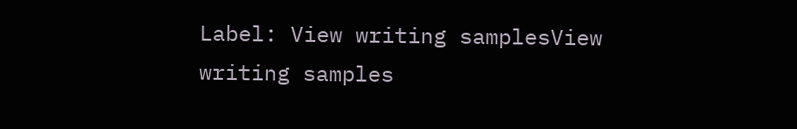Label: View writing samplesView writing samples